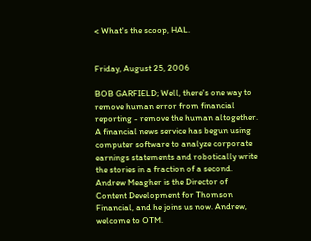< What's the scoop, HAL.


Friday, August 25, 2006

BOB GARFIELD; Well, there's one way to remove human error from financial reporting - remove the human altogether. A financial news service has begun using computer software to analyze corporate earnings statements and robotically write the stories in a fraction of a second. Andrew Meagher is the Director of Content Development for Thomson Financial, and he joins us now. Andrew, welcome to OTM.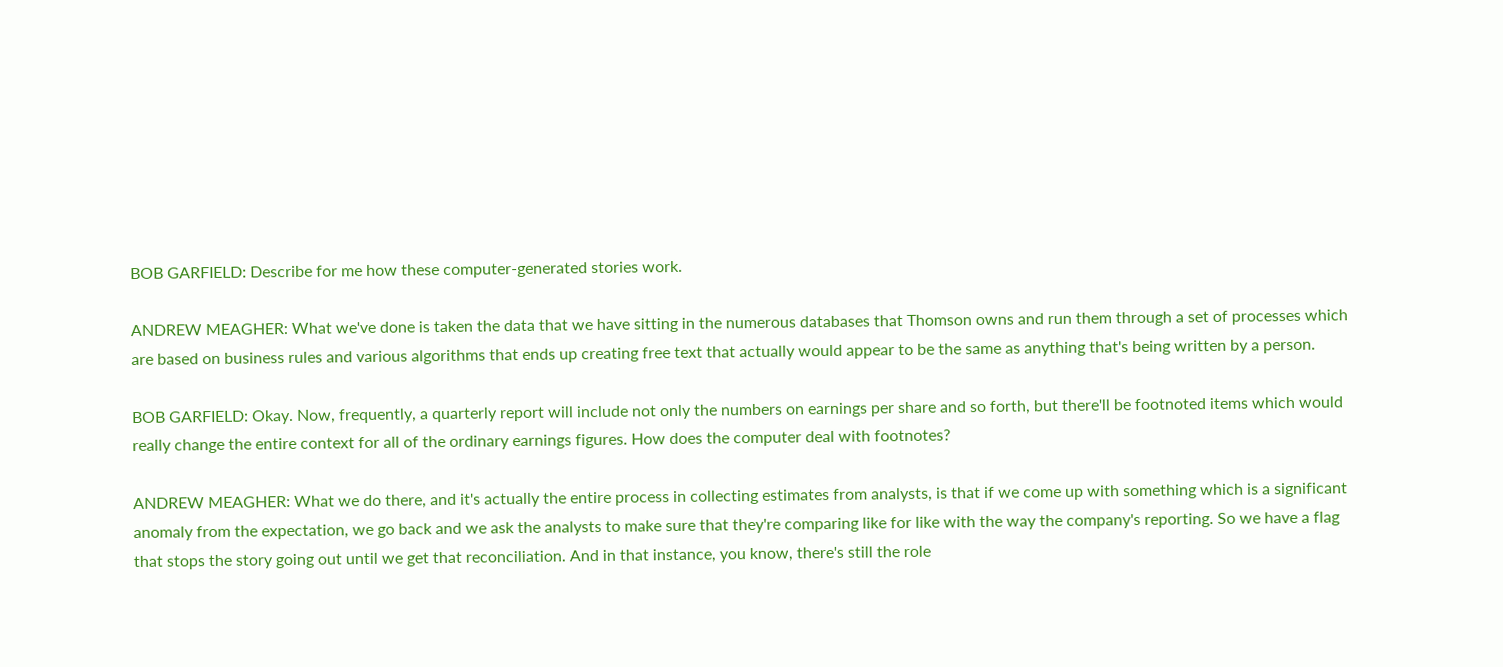BOB GARFIELD: Describe for me how these computer-generated stories work.

ANDREW MEAGHER: What we've done is taken the data that we have sitting in the numerous databases that Thomson owns and run them through a set of processes which are based on business rules and various algorithms that ends up creating free text that actually would appear to be the same as anything that's being written by a person.

BOB GARFIELD: Okay. Now, frequently, a quarterly report will include not only the numbers on earnings per share and so forth, but there'll be footnoted items which would really change the entire context for all of the ordinary earnings figures. How does the computer deal with footnotes?

ANDREW MEAGHER: What we do there, and it's actually the entire process in collecting estimates from analysts, is that if we come up with something which is a significant anomaly from the expectation, we go back and we ask the analysts to make sure that they're comparing like for like with the way the company's reporting. So we have a flag that stops the story going out until we get that reconciliation. And in that instance, you know, there's still the role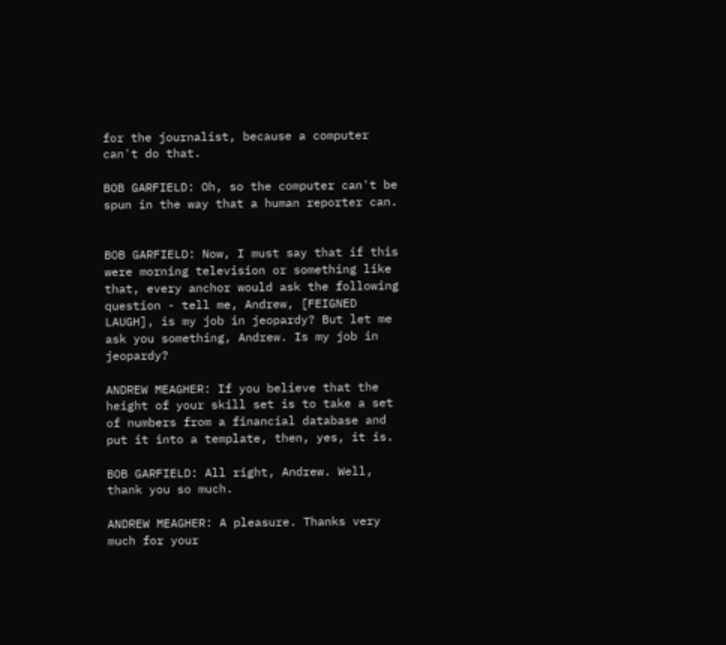for the journalist, because a computer can't do that.

BOB GARFIELD: Oh, so the computer can't be spun in the way that a human reporter can.


BOB GARFIELD: Now, I must say that if this were morning television or something like that, every anchor would ask the following question - tell me, Andrew, [FEIGNED LAUGH], is my job in jeopardy? But let me ask you something, Andrew. Is my job in jeopardy?

ANDREW MEAGHER: If you believe that the height of your skill set is to take a set of numbers from a financial database and put it into a template, then, yes, it is.

BOB GARFIELD: All right, Andrew. Well, thank you so much.

ANDREW MEAGHER: A pleasure. Thanks very much for your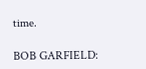time.

BOB GARFIELD: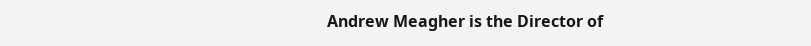Andrew Meagher is the Director of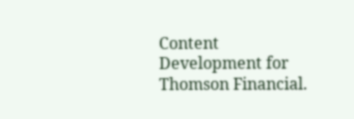Content Development for Thomson Financial.